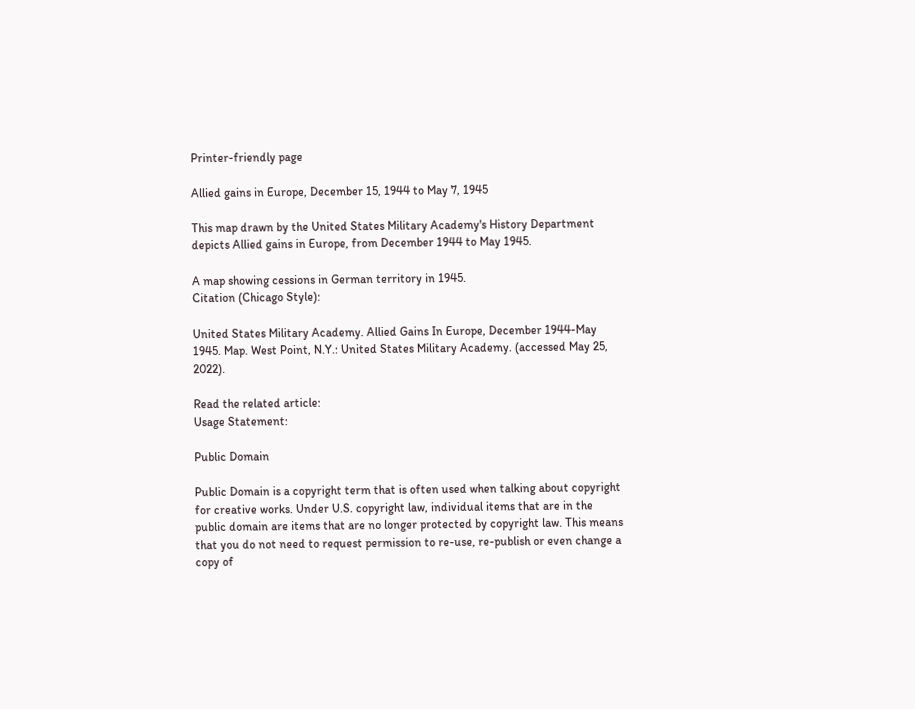Printer-friendly page

Allied gains in Europe, December 15, 1944 to May 7, 1945

This map drawn by the United States Military Academy's History Department depicts Allied gains in Europe, from December 1944 to May 1945.

A map showing cessions in German territory in 1945.
Citation (Chicago Style):

United States Military Academy. Allied Gains In Europe, December 1944-May 1945. Map. West Point, N.Y.: United States Military Academy. (accessed May 25, 2022).

Read the related article:
Usage Statement:

Public Domain

Public Domain is a copyright term that is often used when talking about copyright for creative works. Under U.S. copyright law, individual items that are in the public domain are items that are no longer protected by copyright law. This means that you do not need to request permission to re-use, re-publish or even change a copy of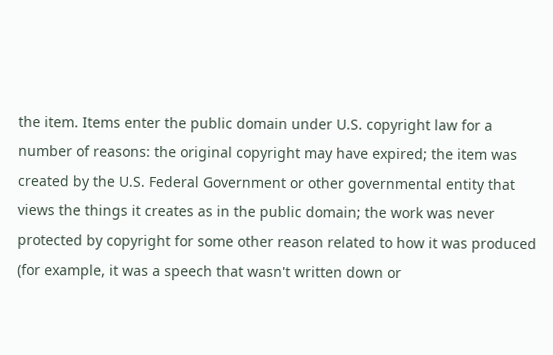the item. Items enter the public domain under U.S. copyright law for a number of reasons: the original copyright may have expired; the item was created by the U.S. Federal Government or other governmental entity that views the things it creates as in the public domain; the work was never protected by copyright for some other reason related to how it was produced (for example, it was a speech that wasn't written down or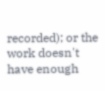recorded); or the work doesn't have enough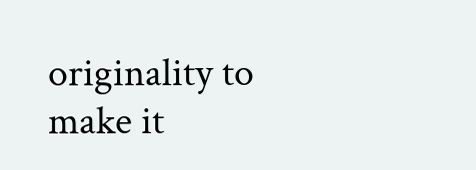originality to make it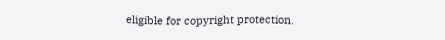eligible for copyright protection.